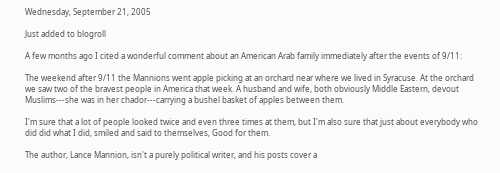Wednesday, September 21, 2005

Just added to blogroll

A few months ago I cited a wonderful comment about an American Arab family immediately after the events of 9/11:

The weekend after 9/11 the Mannions went apple picking at an orchard near where we lived in Syracuse. At the orchard we saw two of the bravest people in America that week. A husband and wife, both obviously Middle Eastern, devout Muslims---she was in her chador---carrying a bushel basket of apples between them.

I'm sure that a lot of people looked twice and even three times at them, but I'm also sure that just about everybody who did did what I did, smiled and said to themselves, Good for them.

The author, Lance Mannion, isn't a purely political writer, and his posts cover a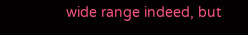wide range indeed, but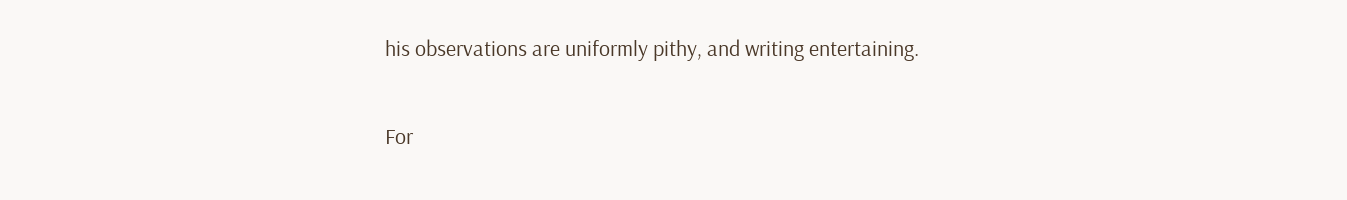his observations are uniformly pithy, and writing entertaining.

For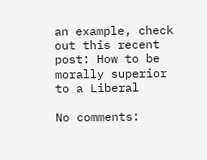an example, check out this recent post: How to be morally superior to a Liberal

No comments: